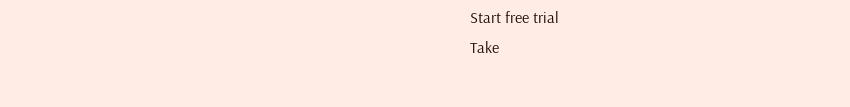Start free trial
Take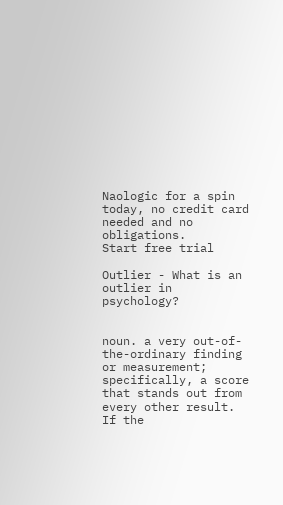Naologic for a spin today, no credit card needed and no obligations.
Start free trial

Outlier - What is an outlier in psychology?


noun. a very out-of-the-ordinary finding or measurement; specifically, a score that stands out from every other result. If the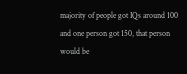majority of people got IQs around 100 and one person got 150, that person would be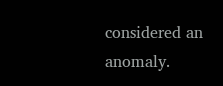considered an anomaly.